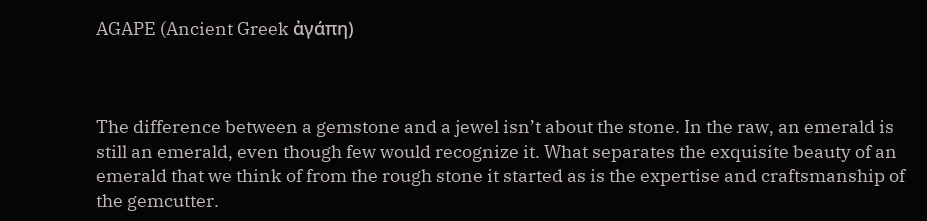AGAPE (Ancient Greek ἀγάπη)



The difference between a gemstone and a jewel isn’t about the stone. In the raw, an emerald is still an emerald, even though few would recognize it. What separates the exquisite beauty of an emerald that we think of from the rough stone it started as is the expertise and craftsmanship of the gemcutter.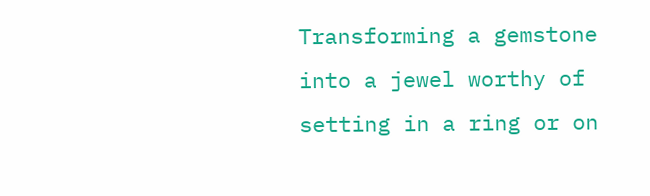Transforming a gemstone into a jewel worthy of setting in a ring or on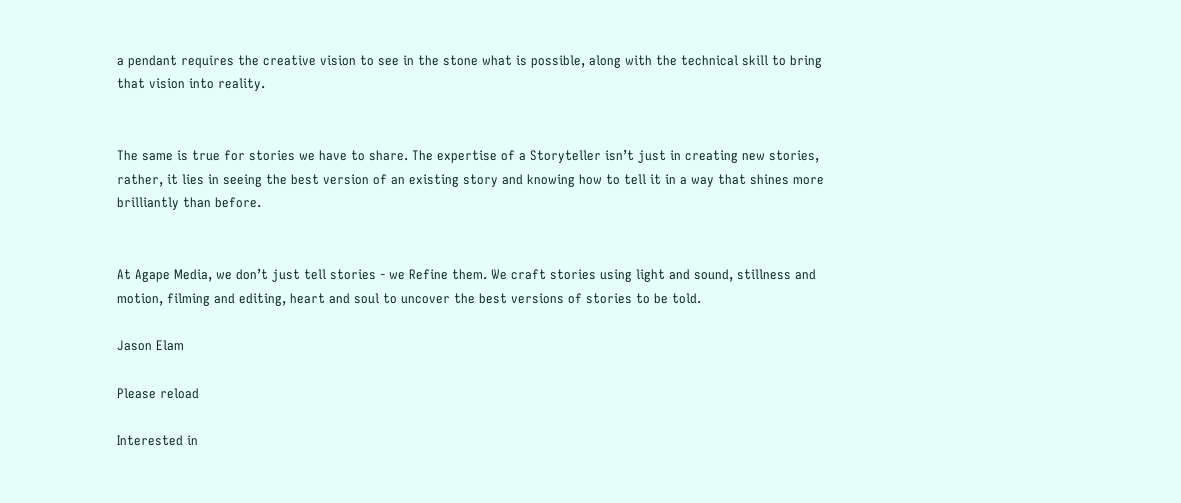a pendant requires the creative vision to see in the stone what is possible, along with the technical skill to bring that vision into reality.


The same is true for stories we have to share. The expertise of a Storyteller isn’t just in creating new stories, rather, it lies in seeing the best version of an existing story and knowing how to tell it in a way that shines more brilliantly than before.


At Agape Media, we don’t just tell stories - we Refine them. We craft stories using light and sound, stillness and motion, filming and editing, heart and soul to uncover the best versions of stories to be told.

Jason Elam

Please reload

Interested in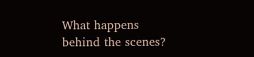What happens behind the scenes?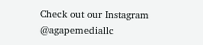Check out our Instagram @agapemediallc